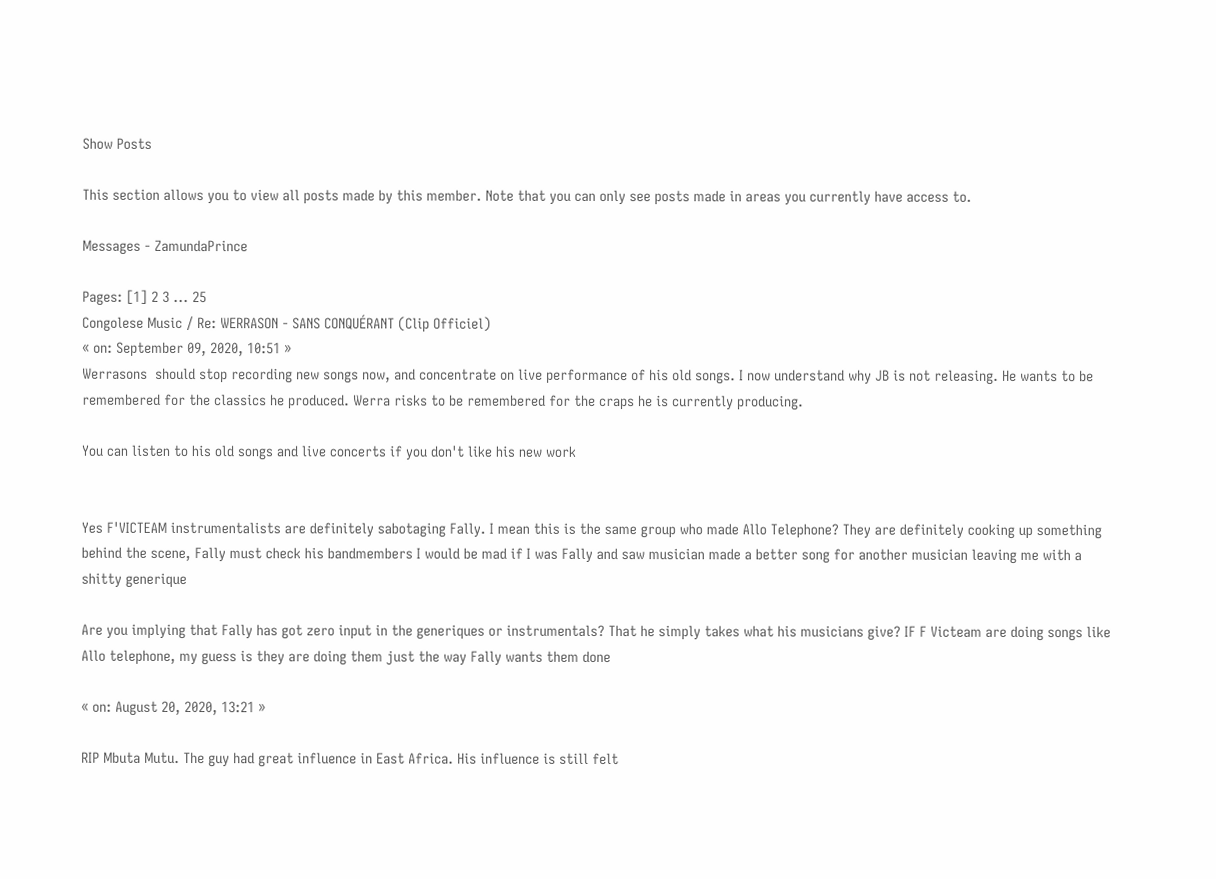Show Posts

This section allows you to view all posts made by this member. Note that you can only see posts made in areas you currently have access to.

Messages - ZamundaPrince

Pages: [1] 2 3 ... 25
Congolese Music / Re: WERRASON - SANS CONQUÉRANT (Clip Officiel)
« on: September 09, 2020, 10:51 »
Werrasons  should stop recording new songs now, and concentrate on live performance of his old songs. I now understand why JB is not releasing. He wants to be remembered for the classics he produced. Werra risks to be remembered for the craps he is currently producing.

You can listen to his old songs and live concerts if you don't like his new work


Yes F'VICTEAM instrumentalists are definitely sabotaging Fally. I mean this is the same group who made Allo Telephone? They are definitely cooking up something behind the scene, Fally must check his bandmembers I would be mad if I was Fally and saw musician made a better song for another musician leaving me with a shitty generique

Are you implying that Fally has got zero input in the generiques or instrumentals? That he simply takes what his musicians give? IF F Victeam are doing songs like Allo telephone, my guess is they are doing them just the way Fally wants them done

« on: August 20, 2020, 13:21 »

RIP Mbuta Mutu. The guy had great influence in East Africa. His influence is still felt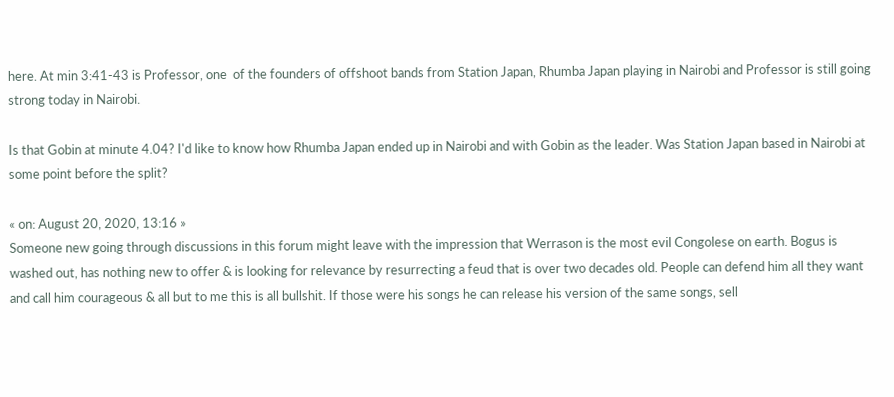here. At min 3:41-43 is Professor, one  of the founders of offshoot bands from Station Japan, Rhumba Japan playing in Nairobi and Professor is still going strong today in Nairobi.

Is that Gobin at minute 4.04? I'd like to know how Rhumba Japan ended up in Nairobi and with Gobin as the leader. Was Station Japan based in Nairobi at some point before the split?

« on: August 20, 2020, 13:16 »
Someone new going through discussions in this forum might leave with the impression that Werrason is the most evil Congolese on earth. Bogus is washed out, has nothing new to offer & is looking for relevance by resurrecting a feud that is over two decades old. People can defend him all they want and call him courageous & all but to me this is all bullshit. If those were his songs he can release his version of the same songs, sell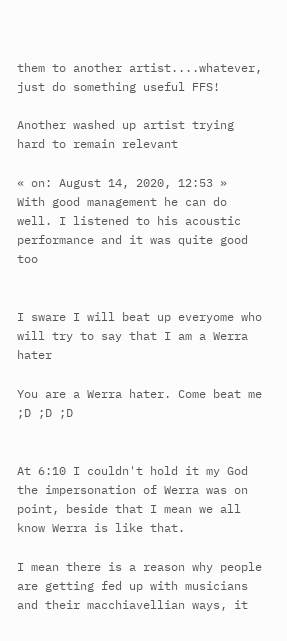them to another artist....whatever, just do something useful FFS!

Another washed up artist trying hard to remain relevant

« on: August 14, 2020, 12:53 »
With good management he can do well. I listened to his acoustic performance and it was quite good too


I sware I will beat up everyome who will try to say that I am a Werra hater

You are a Werra hater. Come beat me  ;D ;D ;D


At 6:10 I couldn't hold it my God the impersonation of Werra was on point, beside that I mean we all know Werra is like that.

I mean there is a reason why people are getting fed up with musicians and their macchiavellian ways, it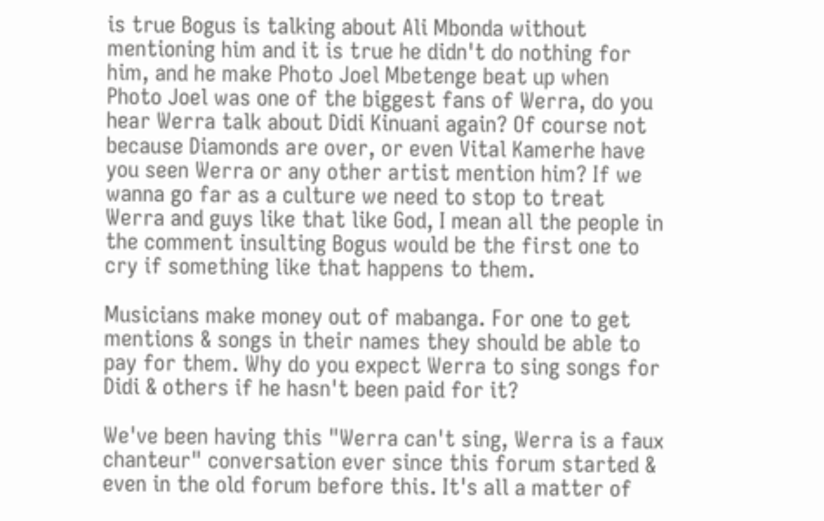is true Bogus is talking about Ali Mbonda without mentioning him and it is true he didn't do nothing for him, and he make Photo Joel Mbetenge beat up when Photo Joel was one of the biggest fans of Werra, do you hear Werra talk about Didi Kinuani again? Of course not because Diamonds are over, or even Vital Kamerhe have you seen Werra or any other artist mention him? If we wanna go far as a culture we need to stop to treat Werra and guys like that like God, I mean all the people in the comment insulting Bogus would be the first one to cry if something like that happens to them.

Musicians make money out of mabanga. For one to get mentions & songs in their names they should be able to pay for them. Why do you expect Werra to sing songs for Didi & others if he hasn't been paid for it?

We've been having this "Werra can't sing, Werra is a faux chanteur" conversation ever since this forum started & even in the old forum before this. It's all a matter of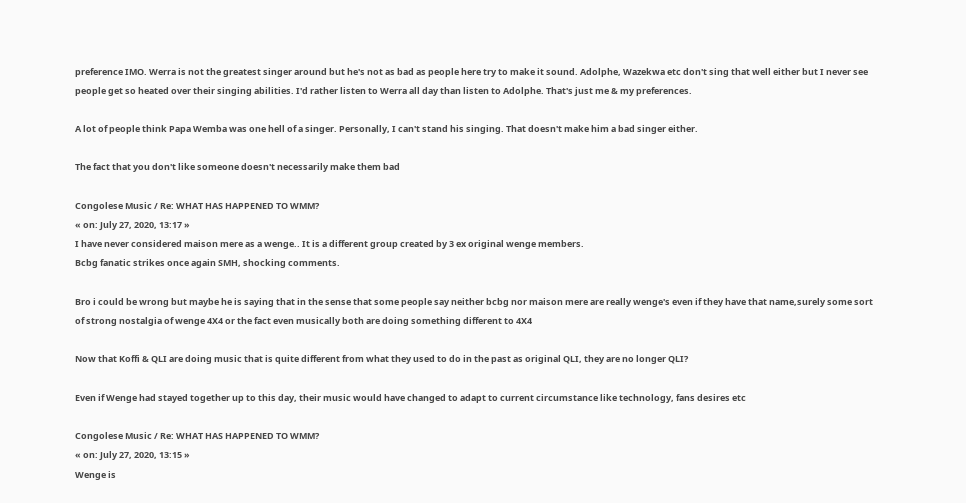preference IMO. Werra is not the greatest singer around but he's not as bad as people here try to make it sound. Adolphe, Wazekwa etc don't sing that well either but I never see people get so heated over their singing abilities. I'd rather listen to Werra all day than listen to Adolphe. That's just me & my preferences.

A lot of people think Papa Wemba was one hell of a singer. Personally, I can't stand his singing. That doesn't make him a bad singer either.

The fact that you don't like someone doesn't necessarily make them bad

Congolese Music / Re: WHAT HAS HAPPENED TO WMM?
« on: July 27, 2020, 13:17 »
I have never considered maison mere as a wenge.. It is a different group created by 3 ex original wenge members.
Bcbg fanatic strikes once again SMH, shocking comments.

Bro i could be wrong but maybe he is saying that in the sense that some people say neither bcbg nor maison mere are really wenge's even if they have that name,surely some sort of strong nostalgia of wenge 4X4 or the fact even musically both are doing something different to 4X4

Now that Koffi & QLI are doing music that is quite different from what they used to do in the past as original QLI, they are no longer QLI?

Even if Wenge had stayed together up to this day, their music would have changed to adapt to current circumstance like technology, fans desires etc

Congolese Music / Re: WHAT HAS HAPPENED TO WMM?
« on: July 27, 2020, 13:15 »
Wenge is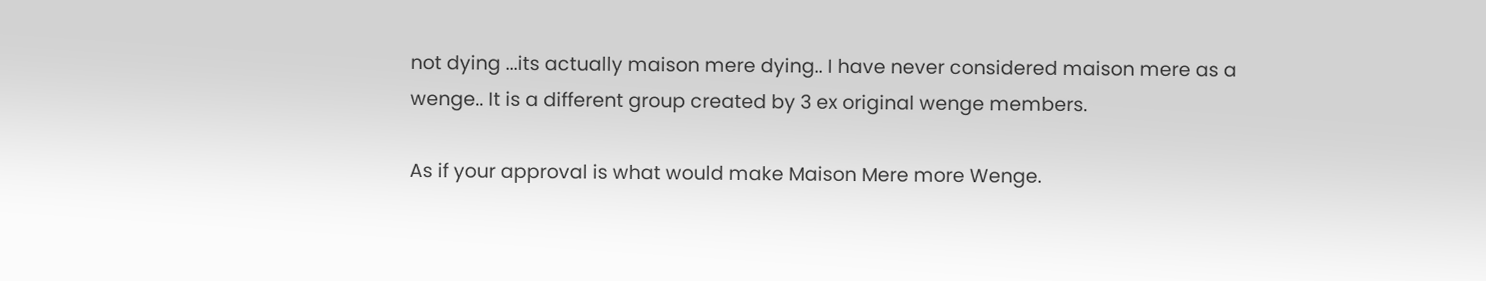not dying ...its actually maison mere dying.. I have never considered maison mere as a wenge.. It is a different group created by 3 ex original wenge members.

As if your approval is what would make Maison Mere more Wenge.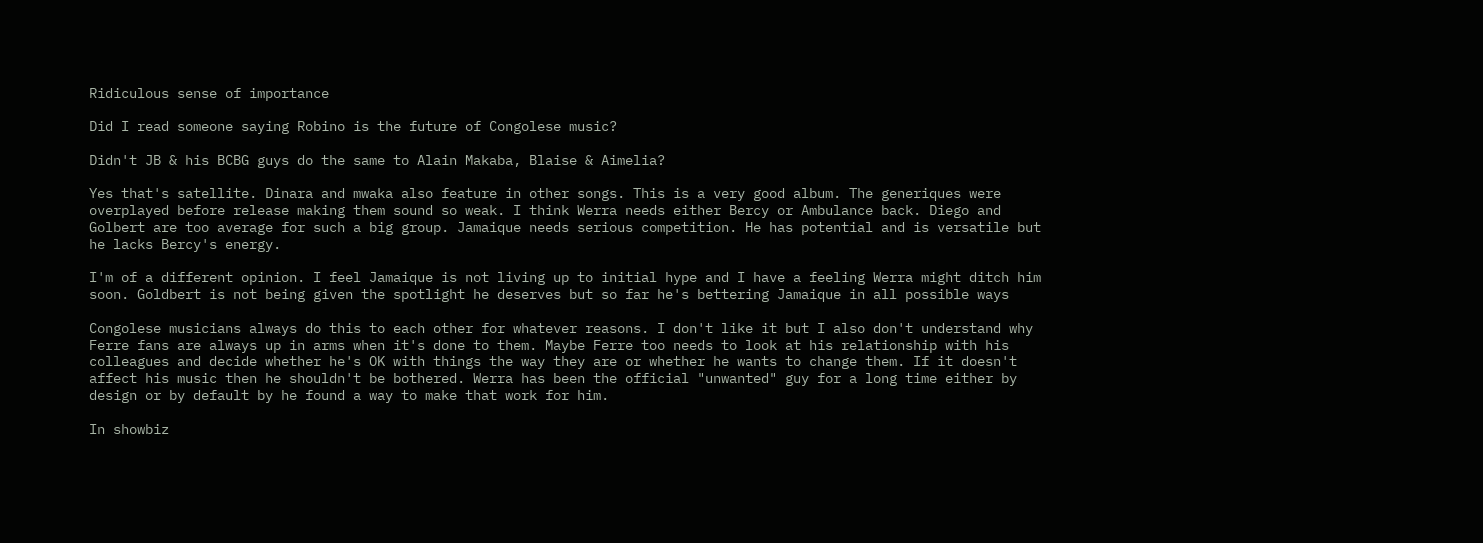Ridiculous sense of importance

Did I read someone saying Robino is the future of Congolese music?

Didn't JB & his BCBG guys do the same to Alain Makaba, Blaise & Aimelia?

Yes that's satellite. Dinara and mwaka also feature in other songs. This is a very good album. The generiques were overplayed before release making them sound so weak. I think Werra needs either Bercy or Ambulance back. Diego and Golbert are too average for such a big group. Jamaique needs serious competition. He has potential and is versatile but he lacks Bercy's energy.

I'm of a different opinion. I feel Jamaique is not living up to initial hype and I have a feeling Werra might ditch him soon. Goldbert is not being given the spotlight he deserves but so far he's bettering Jamaique in all possible ways

Congolese musicians always do this to each other for whatever reasons. I don't like it but I also don't understand why Ferre fans are always up in arms when it's done to them. Maybe Ferre too needs to look at his relationship with his colleagues and decide whether he's OK with things the way they are or whether he wants to change them. If it doesn't affect his music then he shouldn't be bothered. Werra has been the official "unwanted" guy for a long time either by design or by default by he found a way to make that work for him.

In showbiz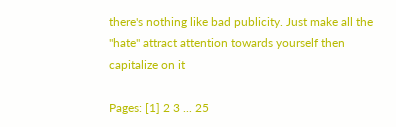there's nothing like bad publicity. Just make all the "hate" attract attention towards yourself then capitalize on it

Pages: [1] 2 3 ... 25